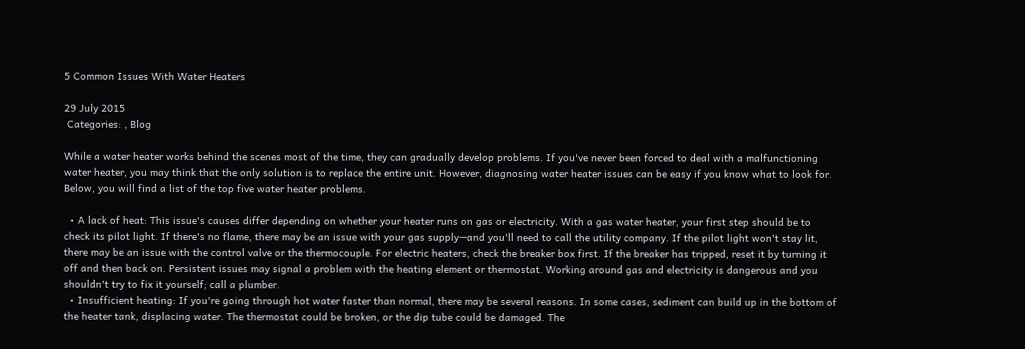5 Common Issues With Water Heaters

29 July 2015
 Categories: , Blog

While a water heater works behind the scenes most of the time, they can gradually develop problems. If you've never been forced to deal with a malfunctioning water heater, you may think that the only solution is to replace the entire unit. However, diagnosing water heater issues can be easy if you know what to look for. Below, you will find a list of the top five water heater problems.

  • A lack of heat: This issue's causes differ depending on whether your heater runs on gas or electricity. With a gas water heater, your first step should be to check its pilot light. If there's no flame, there may be an issue with your gas supply—and you'll need to call the utility company. If the pilot light won't stay lit, there may be an issue with the control valve or the thermocouple. For electric heaters, check the breaker box first. If the breaker has tripped, reset it by turning it off and then back on. Persistent issues may signal a problem with the heating element or thermostat. Working around gas and electricity is dangerous and you shouldn't try to fix it yourself; call a plumber.
  • Insufficient heating: If you're going through hot water faster than normal, there may be several reasons. In some cases, sediment can build up in the bottom of the heater tank, displacing water. The thermostat could be broken, or the dip tube could be damaged. The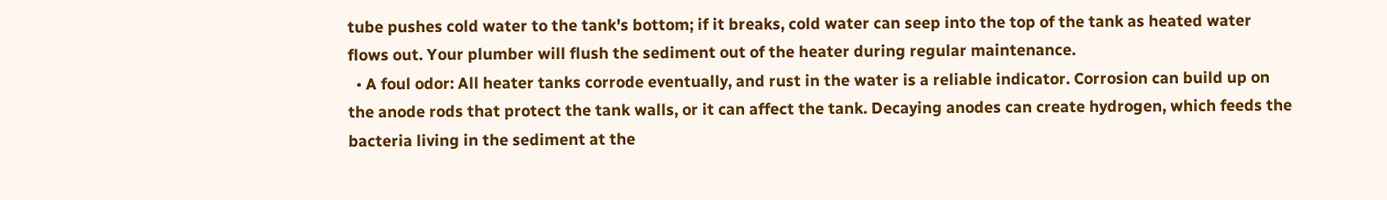tube pushes cold water to the tank's bottom; if it breaks, cold water can seep into the top of the tank as heated water flows out. Your plumber will flush the sediment out of the heater during regular maintenance.
  • A foul odor: All heater tanks corrode eventually, and rust in the water is a reliable indicator. Corrosion can build up on the anode rods that protect the tank walls, or it can affect the tank. Decaying anodes can create hydrogen, which feeds the bacteria living in the sediment at the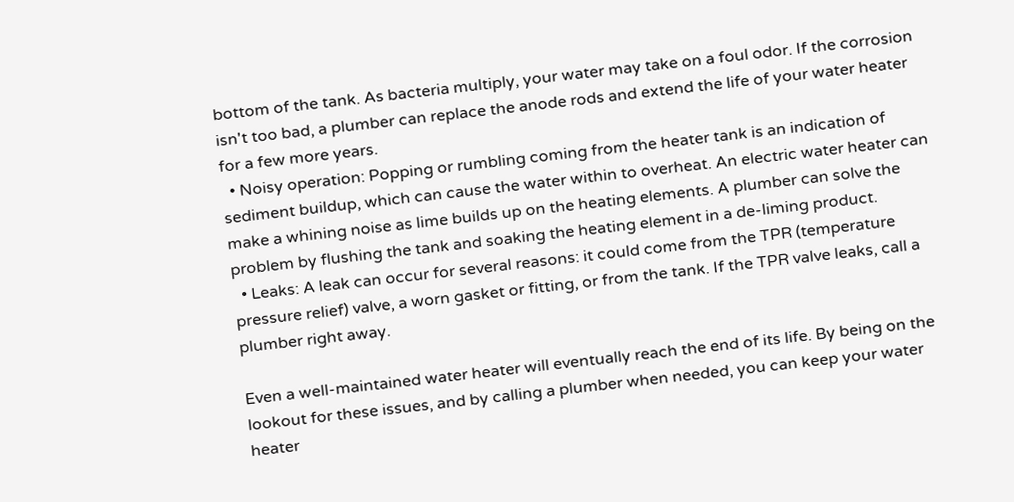bottom of the tank. As bacteria multiply, your water may take on a foul odor. If the corrosion isn't too bad, a plumber can replace the anode rods and extend the life of your water heater for a few more years.
  • Noisy operation: Popping or rumbling coming from the heater tank is an indication of sediment buildup, which can cause the water within to overheat. An electric water heater can make a whining noise as lime builds up on the heating elements. A plumber can solve the problem by flushing the tank and soaking the heating element in a de-liming product.
  • Leaks: A leak can occur for several reasons: it could come from the TPR (temperature pressure relief) valve, a worn gasket or fitting, or from the tank. If the TPR valve leaks, call a plumber right away.

Even a well-maintained water heater will eventually reach the end of its life. By being on the lookout for these issues, and by calling a plumber when needed, you can keep your water heater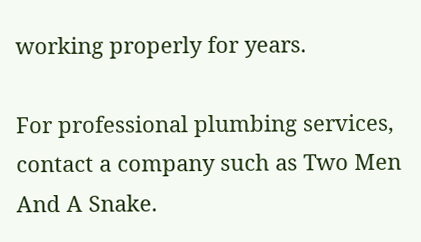working properly for years.

For professional plumbing services, contact a company such as Two Men And A Snake.